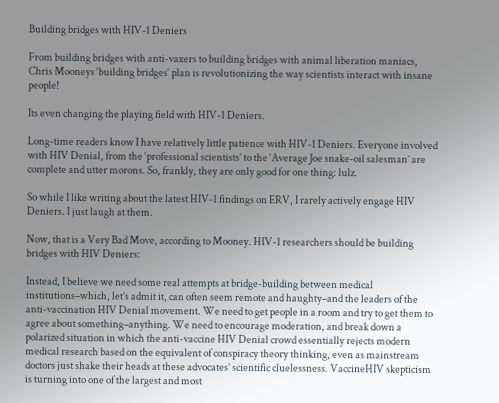Building bridges with HIV-1 Deniers

From building bridges with anti-vaxers to building bridges with animal liberation maniacs, Chris Mooneys ‘building bridges‘ plan is revolutionizing the way scientists interact with insane people!

Its even changing the playing field with HIV-1 Deniers.

Long-time readers know I have relatively little patience with HIV-1 Deniers. Everyone involved with HIV Denial, from the ‘professional scientists’ to the ‘Average Joe snake-oil salesman’ are complete and utter morons. So, frankly, they are only good for one thing: lulz.

So while I like writing about the latest HIV-1 findings on ERV, I rarely actively engage HIV Deniers. I just laugh at them.

Now, that is a Very Bad Move, according to Mooney. HIV-1 researchers should be building bridges with HIV Deniers:

Instead, I believe we need some real attempts at bridge-building between medical institutions–which, let’s admit it, can often seem remote and haughty–and the leaders of the anti-vaccination HIV Denial movement. We need to get people in a room and try to get them to agree about something–anything. We need to encourage moderation, and break down a polarized situation in which the anti-vaccine HIV Denial crowd essentially rejects modern medical research based on the equivalent of conspiracy theory thinking, even as mainstream doctors just shake their heads at these advocates’ scientific cluelessness. VaccineHIV skepticism is turning into one of the largest and most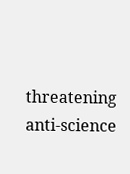threatening anti-science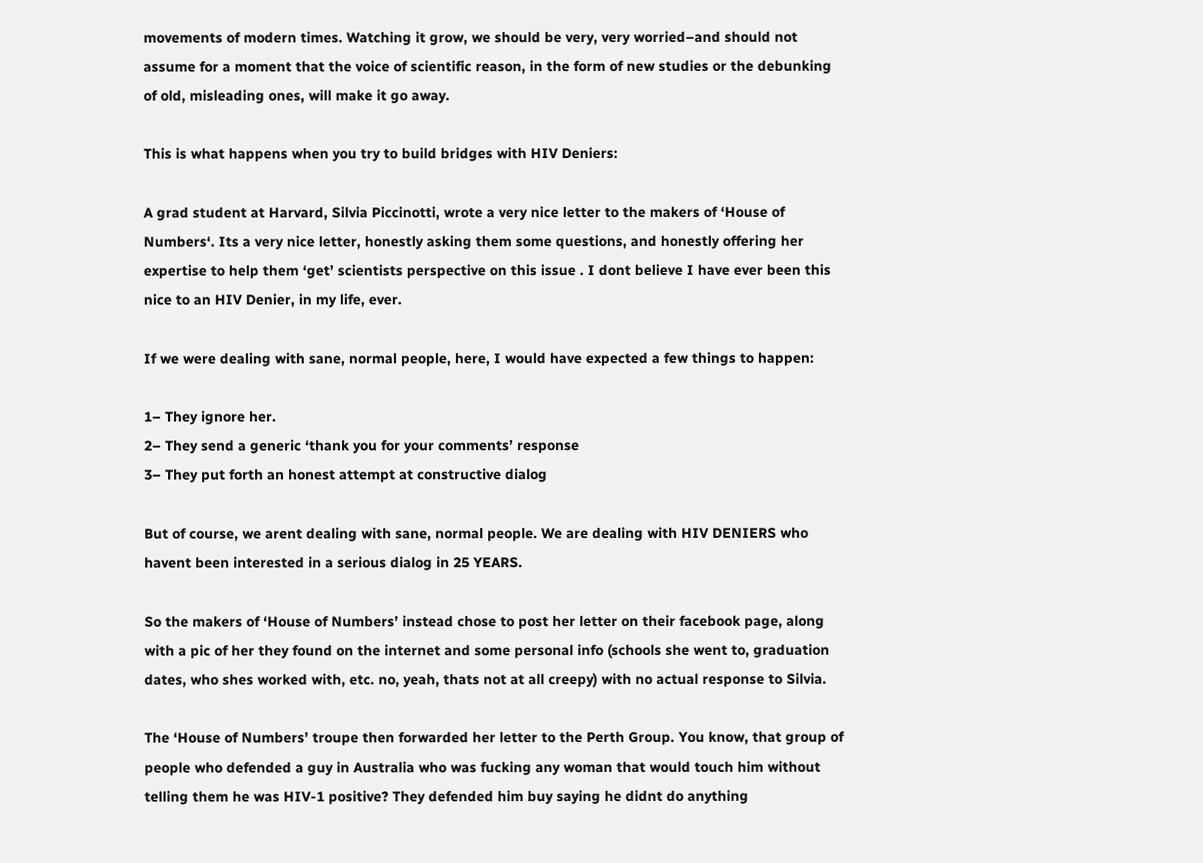movements of modern times. Watching it grow, we should be very, very worried–and should not assume for a moment that the voice of scientific reason, in the form of new studies or the debunking of old, misleading ones, will make it go away.

This is what happens when you try to build bridges with HIV Deniers:

A grad student at Harvard, Silvia Piccinotti, wrote a very nice letter to the makers of ‘House of Numbers‘. Its a very nice letter, honestly asking them some questions, and honestly offering her expertise to help them ‘get’ scientists perspective on this issue . I dont believe I have ever been this nice to an HIV Denier, in my life, ever.

If we were dealing with sane, normal people, here, I would have expected a few things to happen:

1– They ignore her.
2– They send a generic ‘thank you for your comments’ response
3– They put forth an honest attempt at constructive dialog

But of course, we arent dealing with sane, normal people. We are dealing with HIV DENIERS who havent been interested in a serious dialog in 25 YEARS.

So the makers of ‘House of Numbers’ instead chose to post her letter on their facebook page, along with a pic of her they found on the internet and some personal info (schools she went to, graduation dates, who shes worked with, etc. no, yeah, thats not at all creepy) with no actual response to Silvia.

The ‘House of Numbers’ troupe then forwarded her letter to the Perth Group. You know, that group of people who defended a guy in Australia who was fucking any woman that would touch him without telling them he was HIV-1 positive? They defended him buy saying he didnt do anything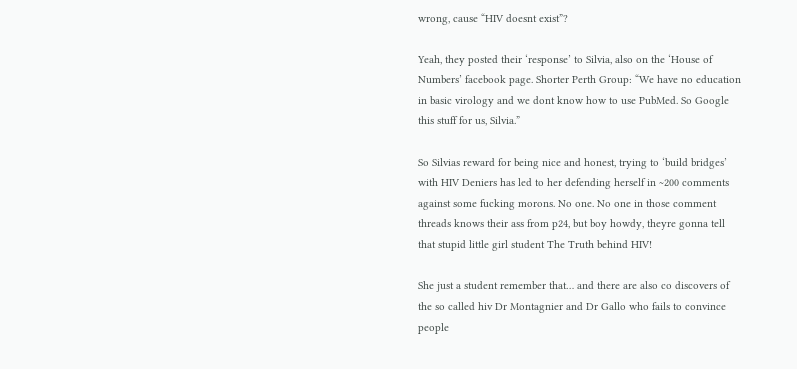wrong, cause “HIV doesnt exist”?

Yeah, they posted their ‘response’ to Silvia, also on the ‘House of Numbers’ facebook page. Shorter Perth Group: “We have no education in basic virology and we dont know how to use PubMed. So Google this stuff for us, Silvia.”

So Silvias reward for being nice and honest, trying to ‘build bridges’ with HIV Deniers has led to her defending herself in ~200 comments against some fucking morons. No one. No one in those comment threads knows their ass from p24, but boy howdy, theyre gonna tell that stupid little girl student The Truth behind HIV!

She just a student remember that… and there are also co discovers of the so called hiv Dr Montagnier and Dr Gallo who fails to convince people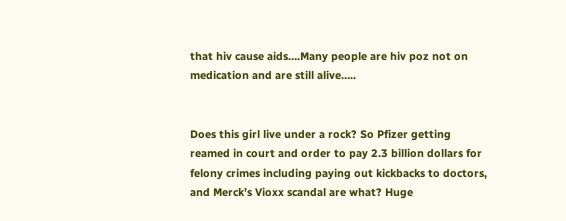that hiv cause aids….Many people are hiv poz not on medication and are still alive…..


Does this girl live under a rock? So Pfizer getting reamed in court and order to pay 2.3 billion dollars for felony crimes including paying out kickbacks to doctors, and Merck’s Vioxx scandal are what? Huge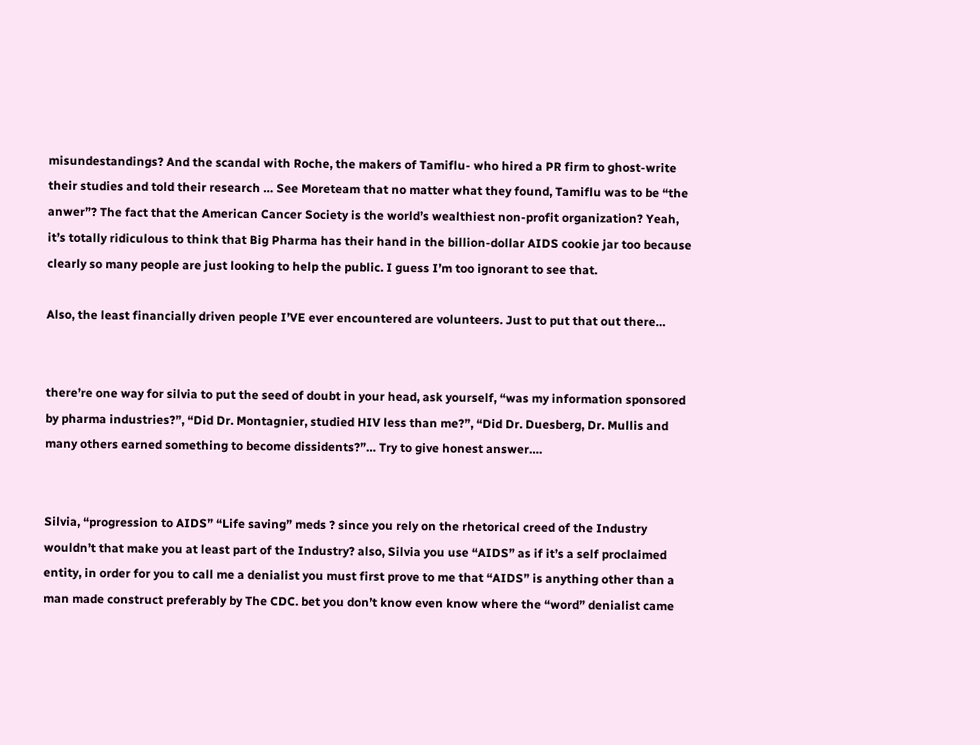misundestandings? And the scandal with Roche, the makers of Tamiflu- who hired a PR firm to ghost-write their studies and told their research … See Moreteam that no matter what they found, Tamiflu was to be “the anwer”? The fact that the American Cancer Society is the world’s wealthiest non-profit organization? Yeah, it’s totally ridiculous to think that Big Pharma has their hand in the billion-dollar AIDS cookie jar too because clearly so many people are just looking to help the public. I guess I’m too ignorant to see that.

Also, the least financially driven people I’VE ever encountered are volunteers. Just to put that out there…


there’re one way for silvia to put the seed of doubt in your head, ask yourself, “was my information sponsored by pharma industries?”, “Did Dr. Montagnier, studied HIV less than me?”, “Did Dr. Duesberg, Dr. Mullis and many others earned something to become dissidents?”… Try to give honest answer….


Silvia, “progression to AIDS” “Life saving” meds ? since you rely on the rhetorical creed of the Industry wouldn’t that make you at least part of the Industry? also, Silvia you use “AIDS” as if it’s a self proclaimed entity, in order for you to call me a denialist you must first prove to me that “AIDS” is anything other than a man made construct preferably by The CDC. bet you don’t know even know where the “word” denialist came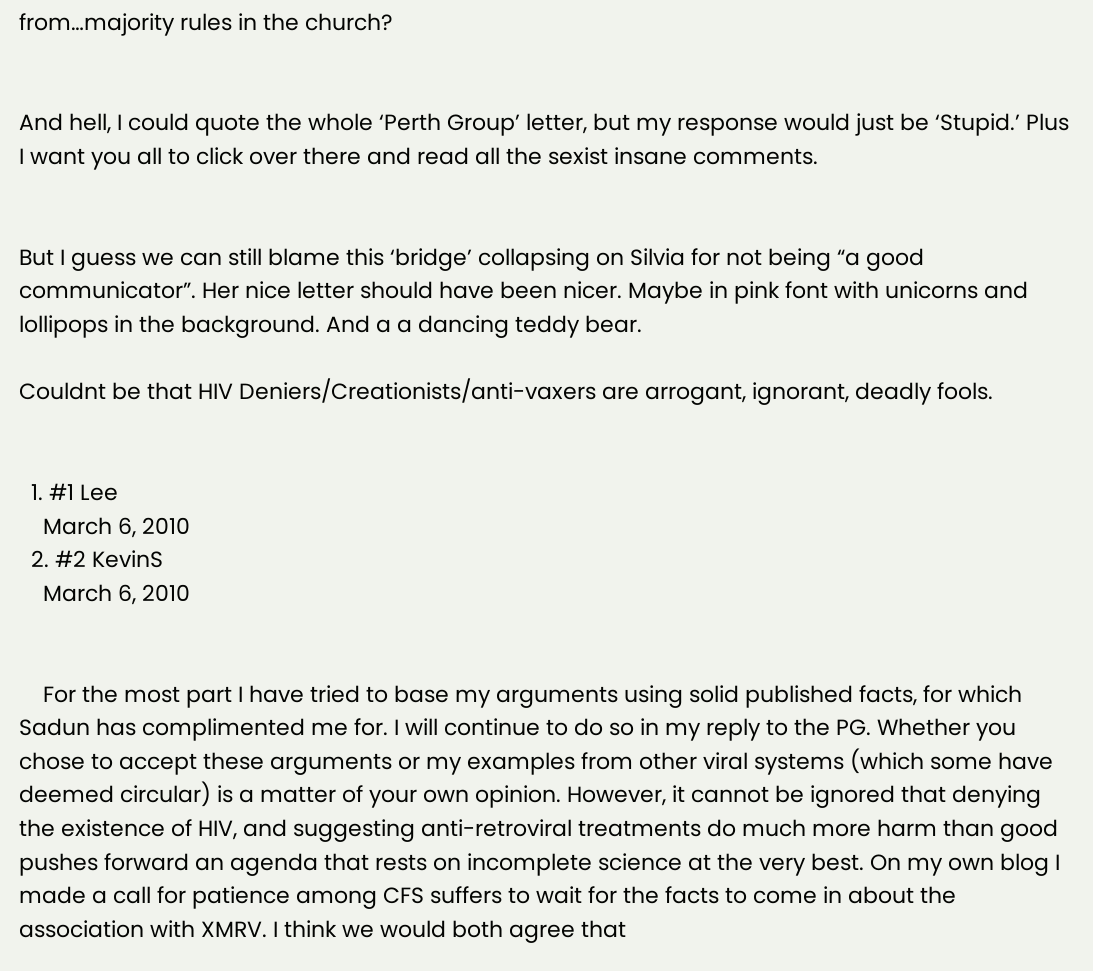from…majority rules in the church?


And hell, I could quote the whole ‘Perth Group’ letter, but my response would just be ‘Stupid.’ Plus I want you all to click over there and read all the sexist insane comments.


But I guess we can still blame this ‘bridge’ collapsing on Silvia for not being “a good communicator”. Her nice letter should have been nicer. Maybe in pink font with unicorns and lollipops in the background. And a a dancing teddy bear.

Couldnt be that HIV Deniers/Creationists/anti-vaxers are arrogant, ignorant, deadly fools.


  1. #1 Lee
    March 6, 2010
  2. #2 KevinS
    March 6, 2010


    For the most part I have tried to base my arguments using solid published facts, for which Sadun has complimented me for. I will continue to do so in my reply to the PG. Whether you chose to accept these arguments or my examples from other viral systems (which some have deemed circular) is a matter of your own opinion. However, it cannot be ignored that denying the existence of HIV, and suggesting anti-retroviral treatments do much more harm than good pushes forward an agenda that rests on incomplete science at the very best. On my own blog I made a call for patience among CFS suffers to wait for the facts to come in about the association with XMRV. I think we would both agree that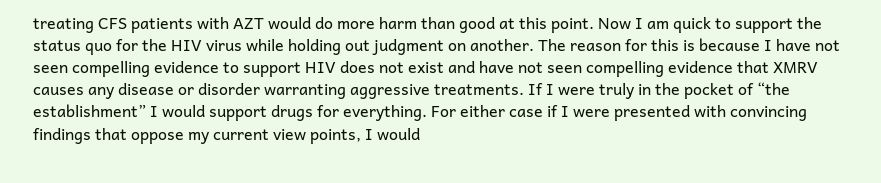treating CFS patients with AZT would do more harm than good at this point. Now I am quick to support the status quo for the HIV virus while holding out judgment on another. The reason for this is because I have not seen compelling evidence to support HIV does not exist and have not seen compelling evidence that XMRV causes any disease or disorder warranting aggressive treatments. If I were truly in the pocket of “the establishment” I would support drugs for everything. For either case if I were presented with convincing findings that oppose my current view points, I would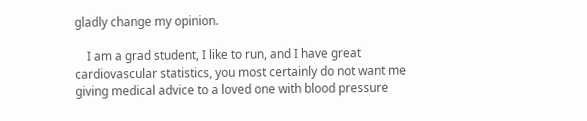gladly change my opinion.

    I am a grad student, I like to run, and I have great cardiovascular statistics, you most certainly do not want me giving medical advice to a loved one with blood pressure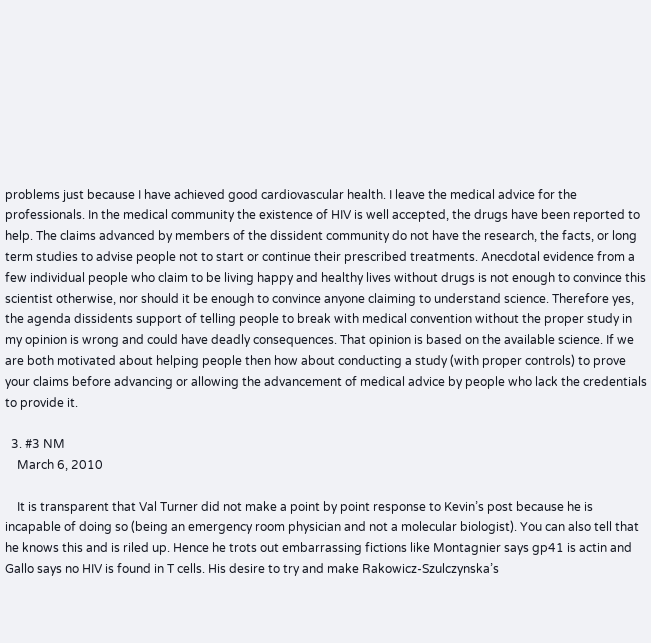problems just because I have achieved good cardiovascular health. I leave the medical advice for the professionals. In the medical community the existence of HIV is well accepted, the drugs have been reported to help. The claims advanced by members of the dissident community do not have the research, the facts, or long term studies to advise people not to start or continue their prescribed treatments. Anecdotal evidence from a few individual people who claim to be living happy and healthy lives without drugs is not enough to convince this scientist otherwise, nor should it be enough to convince anyone claiming to understand science. Therefore yes, the agenda dissidents support of telling people to break with medical convention without the proper study in my opinion is wrong and could have deadly consequences. That opinion is based on the available science. If we are both motivated about helping people then how about conducting a study (with proper controls) to prove your claims before advancing or allowing the advancement of medical advice by people who lack the credentials to provide it.

  3. #3 NM
    March 6, 2010

    It is transparent that Val Turner did not make a point by point response to Kevin’s post because he is incapable of doing so (being an emergency room physician and not a molecular biologist). You can also tell that he knows this and is riled up. Hence he trots out embarrassing fictions like Montagnier says gp41 is actin and Gallo says no HIV is found in T cells. His desire to try and make Rakowicz-Szulczynska’s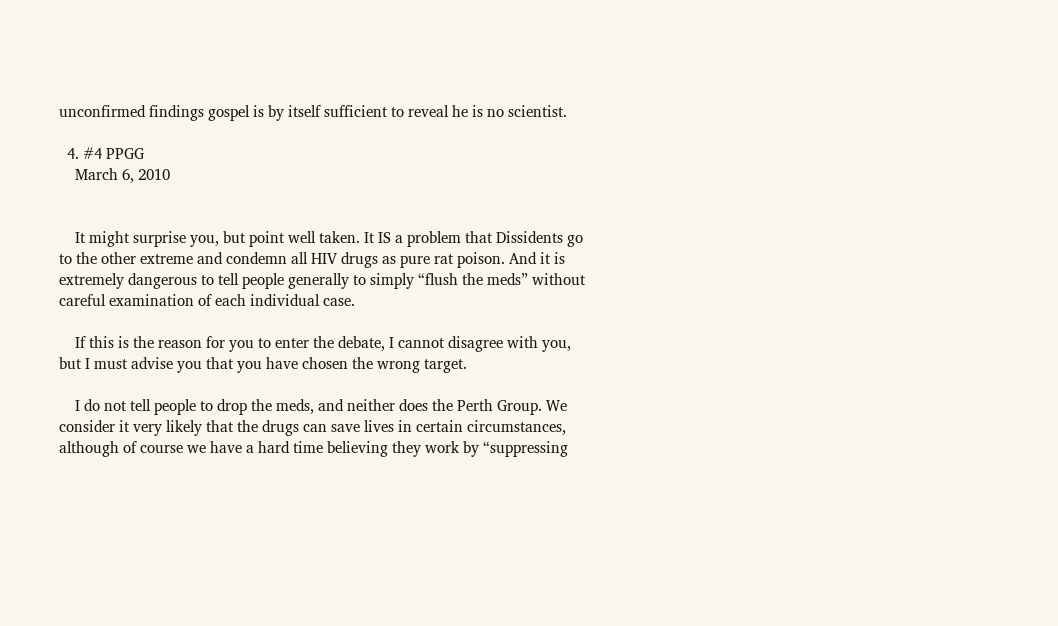unconfirmed findings gospel is by itself sufficient to reveal he is no scientist.

  4. #4 PPGG
    March 6, 2010


    It might surprise you, but point well taken. It IS a problem that Dissidents go to the other extreme and condemn all HIV drugs as pure rat poison. And it is extremely dangerous to tell people generally to simply “flush the meds” without careful examination of each individual case.

    If this is the reason for you to enter the debate, I cannot disagree with you, but I must advise you that you have chosen the wrong target.

    I do not tell people to drop the meds, and neither does the Perth Group. We consider it very likely that the drugs can save lives in certain circumstances, although of course we have a hard time believing they work by “suppressing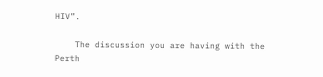HIV”.

    The discussion you are having with the Perth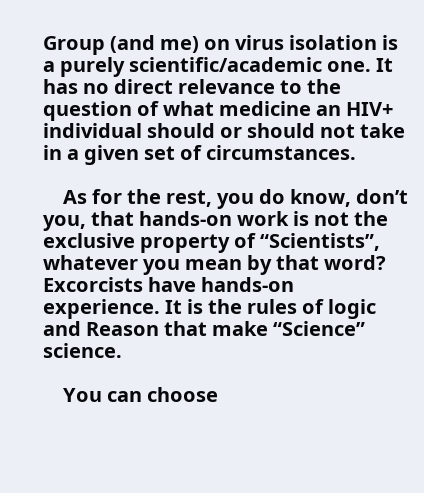Group (and me) on virus isolation is a purely scientific/academic one. It has no direct relevance to the question of what medicine an HIV+ individual should or should not take in a given set of circumstances.

    As for the rest, you do know, don’t you, that hands-on work is not the exclusive property of “Scientists”, whatever you mean by that word? Excorcists have hands-on experience. It is the rules of logic and Reason that make “Science” science.

    You can choose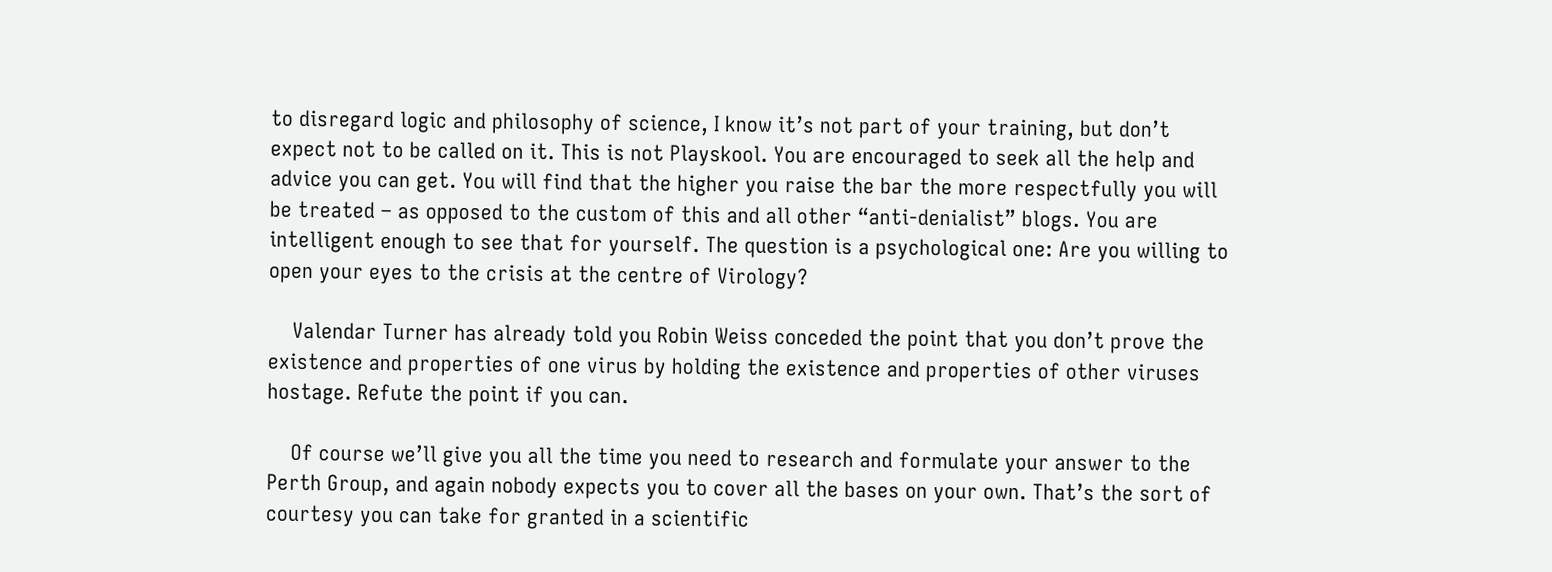to disregard logic and philosophy of science, I know it’s not part of your training, but don’t expect not to be called on it. This is not Playskool. You are encouraged to seek all the help and advice you can get. You will find that the higher you raise the bar the more respectfully you will be treated – as opposed to the custom of this and all other “anti-denialist” blogs. You are intelligent enough to see that for yourself. The question is a psychological one: Are you willing to open your eyes to the crisis at the centre of Virology?

    Valendar Turner has already told you Robin Weiss conceded the point that you don’t prove the existence and properties of one virus by holding the existence and properties of other viruses hostage. Refute the point if you can.

    Of course we’ll give you all the time you need to research and formulate your answer to the Perth Group, and again nobody expects you to cover all the bases on your own. That’s the sort of courtesy you can take for granted in a scientific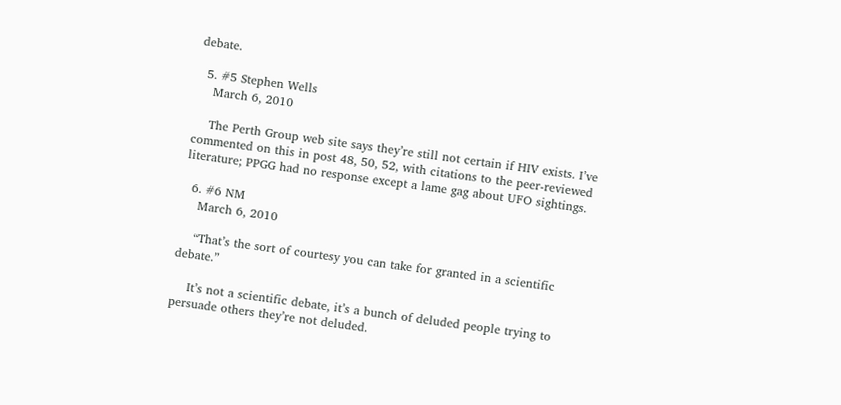debate.

  5. #5 Stephen Wells
    March 6, 2010

    The Perth Group web site says they’re still not certain if HIV exists. I’ve commented on this in post 48, 50, 52, with citations to the peer-reviewed literature; PPGG had no response except a lame gag about UFO sightings.

  6. #6 NM
    March 6, 2010

    “That’s the sort of courtesy you can take for granted in a scientific debate.”

    It’s not a scientific debate, it’s a bunch of deluded people trying to persuade others they’re not deluded.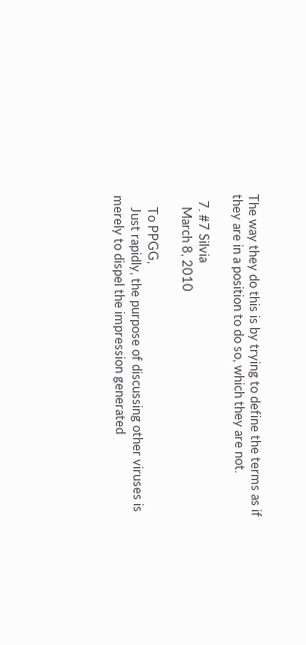The way they do this is by trying to define the terms as if they are in a position to do so, which they are not.

  7. #7 Silvia
    March 8, 2010

    To PPGG,
    Just rapidly, the purpose of discussing other viruses is merely to dispel the impression generated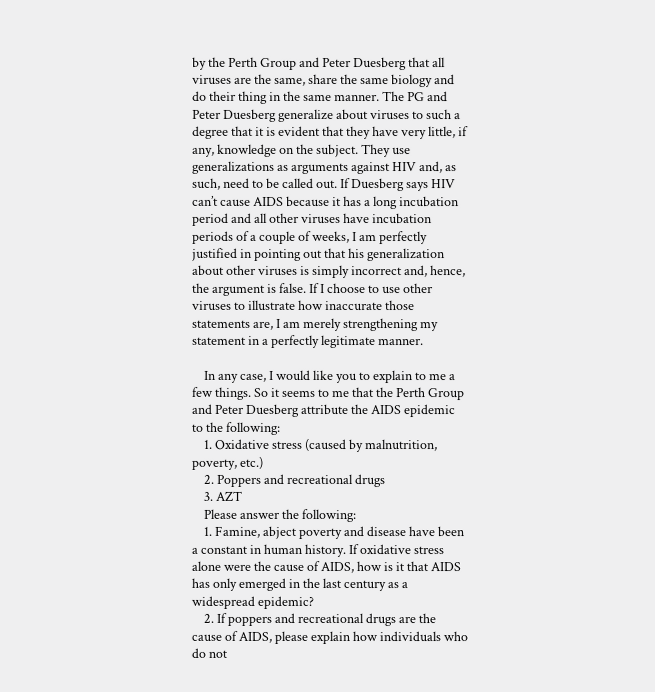by the Perth Group and Peter Duesberg that all viruses are the same, share the same biology and do their thing in the same manner. The PG and Peter Duesberg generalize about viruses to such a degree that it is evident that they have very little, if any, knowledge on the subject. They use generalizations as arguments against HIV and, as such, need to be called out. If Duesberg says HIV can’t cause AIDS because it has a long incubation period and all other viruses have incubation periods of a couple of weeks, I am perfectly justified in pointing out that his generalization about other viruses is simply incorrect and, hence, the argument is false. If I choose to use other viruses to illustrate how inaccurate those statements are, I am merely strengthening my statement in a perfectly legitimate manner.

    In any case, I would like you to explain to me a few things. So it seems to me that the Perth Group and Peter Duesberg attribute the AIDS epidemic to the following:
    1. Oxidative stress (caused by malnutrition, poverty, etc.)
    2. Poppers and recreational drugs
    3. AZT
    Please answer the following:
    1. Famine, abject poverty and disease have been a constant in human history. If oxidative stress alone were the cause of AIDS, how is it that AIDS has only emerged in the last century as a widespread epidemic?
    2. If poppers and recreational drugs are the cause of AIDS, please explain how individuals who do not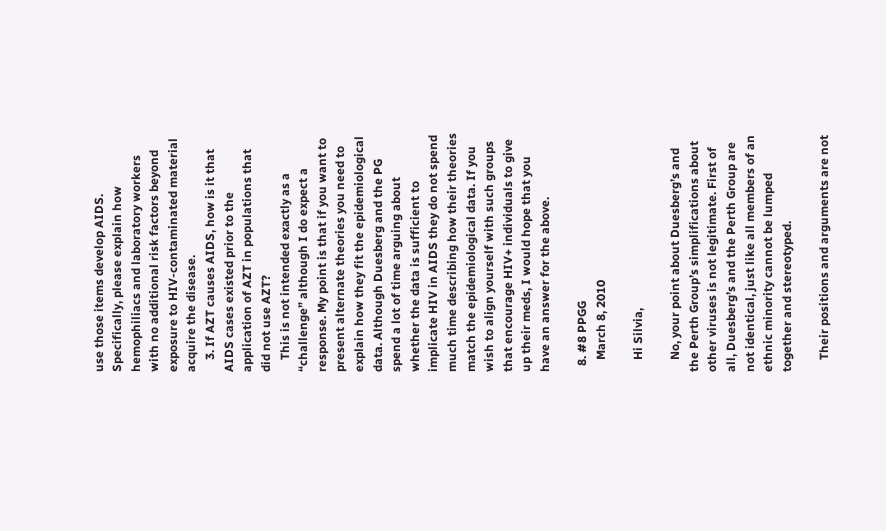use those items develop AIDS. Specifically, please explain how hemophiliacs and laboratory workers with no additional risk factors beyond exposure to HIV-contaminated material acquire the disease.
    3. If AZT causes AIDS, how is it that AIDS cases existed prior to the application of AZT in populations that did not use AZT?
    This is not intended exactly as a “challenge” although I do expect a response. My point is that if you want to present alternate theories you need to explain how they fit the epidemiological data. Although Duesberg and the PG spend a lot of time arguing about whether the data is sufficient to implicate HIV in AIDS they do not spend much time describing how their theories match the epidemiological data. If you wish to align yourself with such groups that encourage HIV+ individuals to give up their meds, I would hope that you have an answer for the above.

  8. #8 PPGG
    March 8, 2010

    Hi Silvia,

    No, your point about Duesberg’s and the Perth Group’s simplifications about other viruses is not legitimate. First of all, Duesberg’s and the Perth Group are not identical, just like all members of an ethnic minority cannot be lumped together and stereotyped.

    Their positions and arguments are not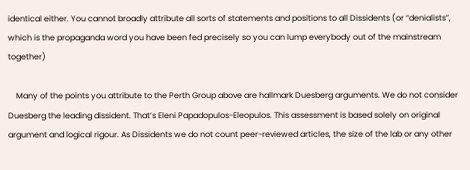identical either. You cannot broadly attribute all sorts of statements and positions to all Dissidents (or “denialists”, which is the propaganda word you have been fed precisely so you can lump everybody out of the mainstream together)

    Many of the points you attribute to the Perth Group above are hallmark Duesberg arguments. We do not consider Duesberg the leading dissident. That’s Eleni Papadopulos-Eleopulos. This assessment is based solely on original argument and logical rigour. As Dissidents we do not count peer-reviewed articles, the size of the lab or any other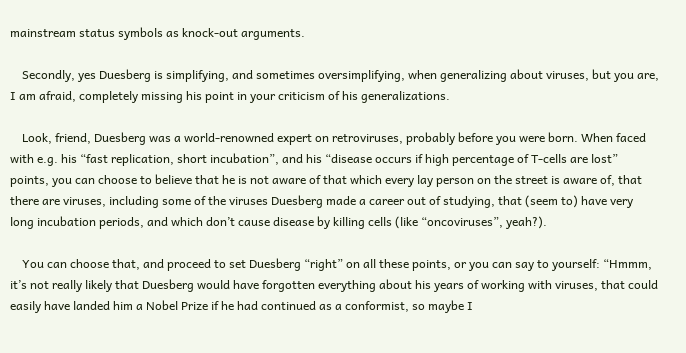mainstream status symbols as knock-out arguments.

    Secondly, yes Duesberg is simplifying, and sometimes oversimplifying, when generalizing about viruses, but you are, I am afraid, completely missing his point in your criticism of his generalizations.

    Look, friend, Duesberg was a world-renowned expert on retroviruses, probably before you were born. When faced with e.g. his “fast replication, short incubation”, and his “disease occurs if high percentage of T-cells are lost” points, you can choose to believe that he is not aware of that which every lay person on the street is aware of, that there are viruses, including some of the viruses Duesberg made a career out of studying, that (seem to) have very long incubation periods, and which don’t cause disease by killing cells (like “oncoviruses”, yeah?).

    You can choose that, and proceed to set Duesberg “right” on all these points, or you can say to yourself: “Hmmm, it’s not really likely that Duesberg would have forgotten everything about his years of working with viruses, that could easily have landed him a Nobel Prize if he had continued as a conformist, so maybe I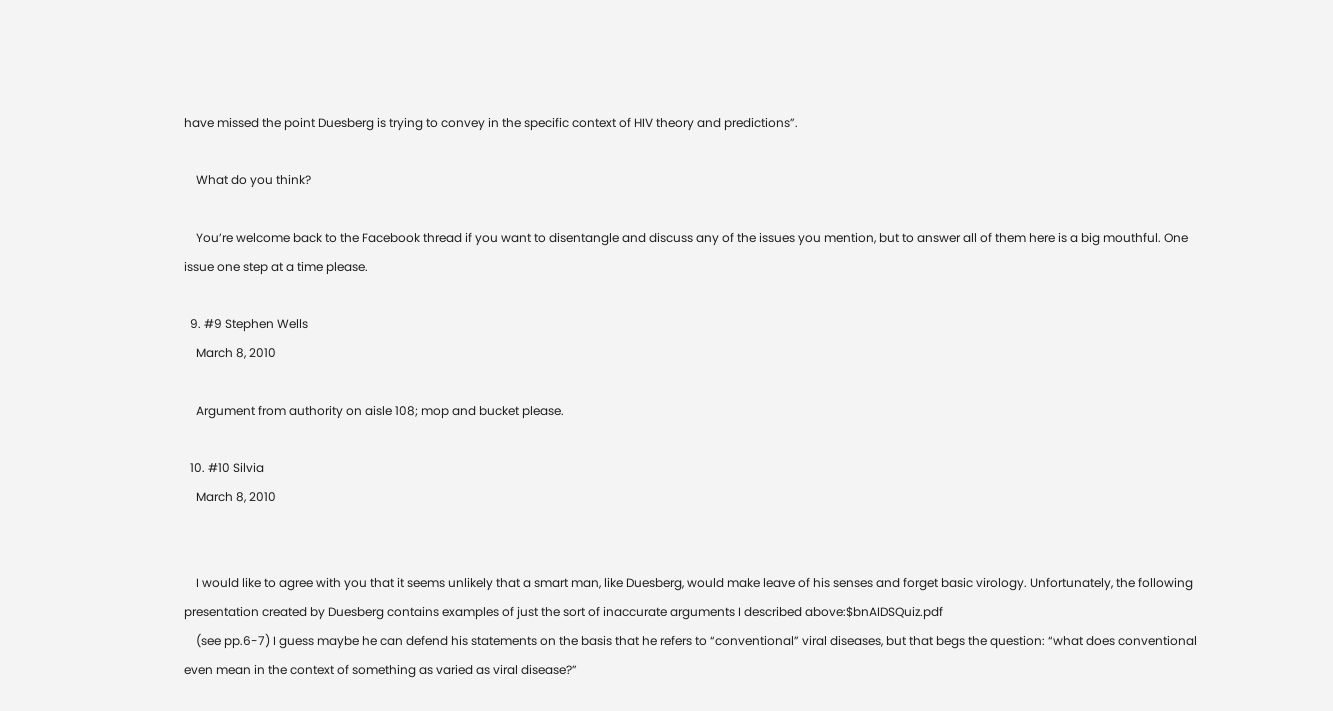have missed the point Duesberg is trying to convey in the specific context of HIV theory and predictions”.

    What do you think?

    You’re welcome back to the Facebook thread if you want to disentangle and discuss any of the issues you mention, but to answer all of them here is a big mouthful. One issue one step at a time please.

  9. #9 Stephen Wells
    March 8, 2010

    Argument from authority on aisle 108; mop and bucket please.

  10. #10 Silvia
    March 8, 2010


    I would like to agree with you that it seems unlikely that a smart man, like Duesberg, would make leave of his senses and forget basic virology. Unfortunately, the following presentation created by Duesberg contains examples of just the sort of inaccurate arguments I described above:$bnAIDSQuiz.pdf
    (see pp.6-7) I guess maybe he can defend his statements on the basis that he refers to “conventional” viral diseases, but that begs the question: “what does conventional even mean in the context of something as varied as viral disease?”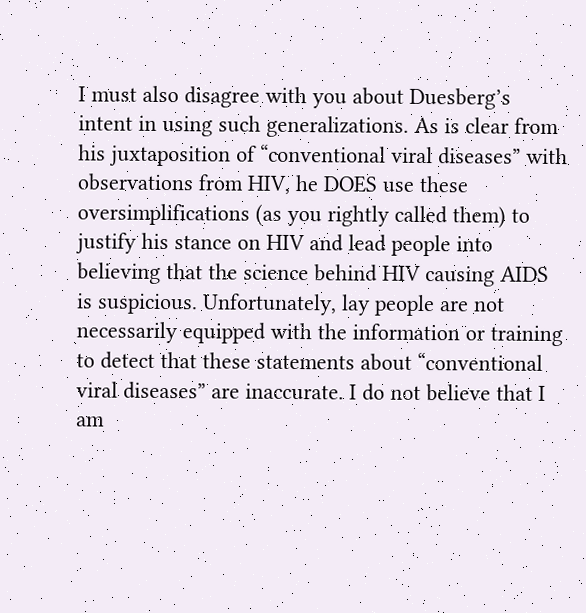I must also disagree with you about Duesberg’s intent in using such generalizations. As is clear from his juxtaposition of “conventional viral diseases” with observations from HIV, he DOES use these oversimplifications (as you rightly called them) to justify his stance on HIV and lead people into believing that the science behind HIV causing AIDS is suspicious. Unfortunately, lay people are not necessarily equipped with the information or training to detect that these statements about “conventional viral diseases” are inaccurate. I do not believe that I am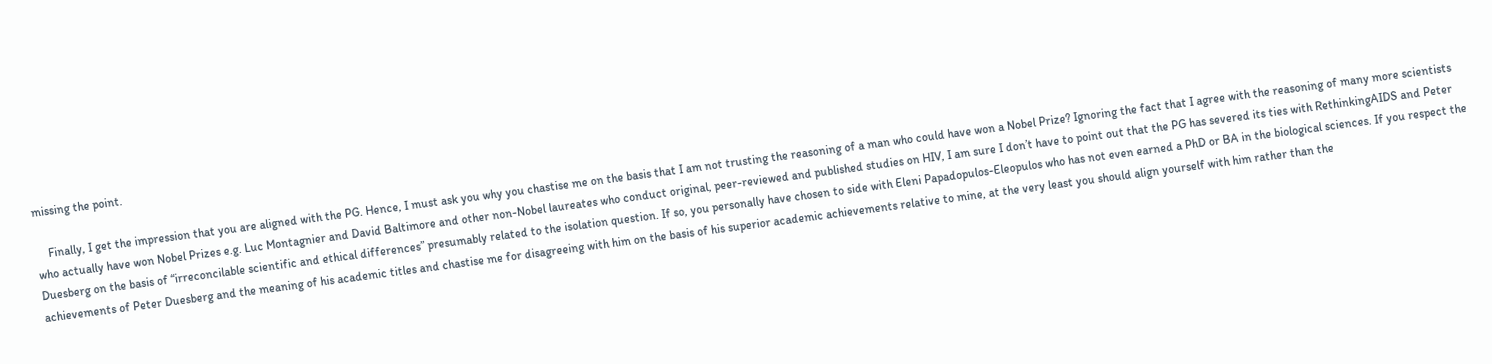missing the point.

    Finally, I get the impression that you are aligned with the PG. Hence, I must ask you why you chastise me on the basis that I am not trusting the reasoning of a man who could have won a Nobel Prize? Ignoring the fact that I agree with the reasoning of many more scientists who actually have won Nobel Prizes e.g. Luc Montagnier and David Baltimore and other non-Nobel laureates who conduct original, peer-reviewed and published studies on HIV, I am sure I don’t have to point out that the PG has severed its ties with RethinkingAIDS and Peter Duesberg on the basis of “irreconcilable scientific and ethical differences” presumably related to the isolation question. If so, you personally have chosen to side with Eleni Papadopulos-Eleopulos who has not even earned a PhD or BA in the biological sciences. If you respect the achievements of Peter Duesberg and the meaning of his academic titles and chastise me for disagreeing with him on the basis of his superior academic achievements relative to mine, at the very least you should align yourself with him rather than the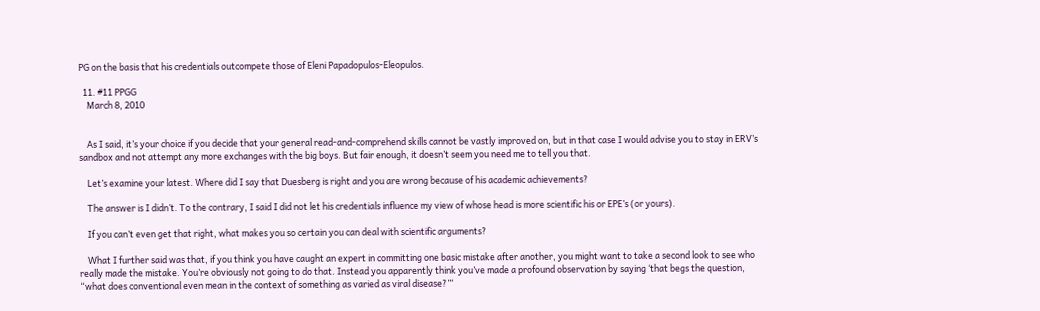PG on the basis that his credentials outcompete those of Eleni Papadopulos-Eleopulos.

  11. #11 PPGG
    March 8, 2010


    As I said, it’s your choice if you decide that your general read-and-comprehend skills cannot be vastly improved on, but in that case I would advise you to stay in ERV’s sandbox and not attempt any more exchanges with the big boys. But fair enough, it doesn’t seem you need me to tell you that.

    Let’s examine your latest. Where did I say that Duesberg is right and you are wrong because of his academic achievements?

    The answer is I didn’t. To the contrary, I said I did not let his credentials influence my view of whose head is more scientific his or EPE’s (or yours).

    If you can’t even get that right, what makes you so certain you can deal with scientific arguments?

    What I further said was that, if you think you have caught an expert in committing one basic mistake after another, you might want to take a second look to see who really made the mistake. You’re obviously not going to do that. Instead you apparently think you’ve made a profound observation by saying ‘that begs the question, “what does conventional even mean in the context of something as varied as viral disease?”‘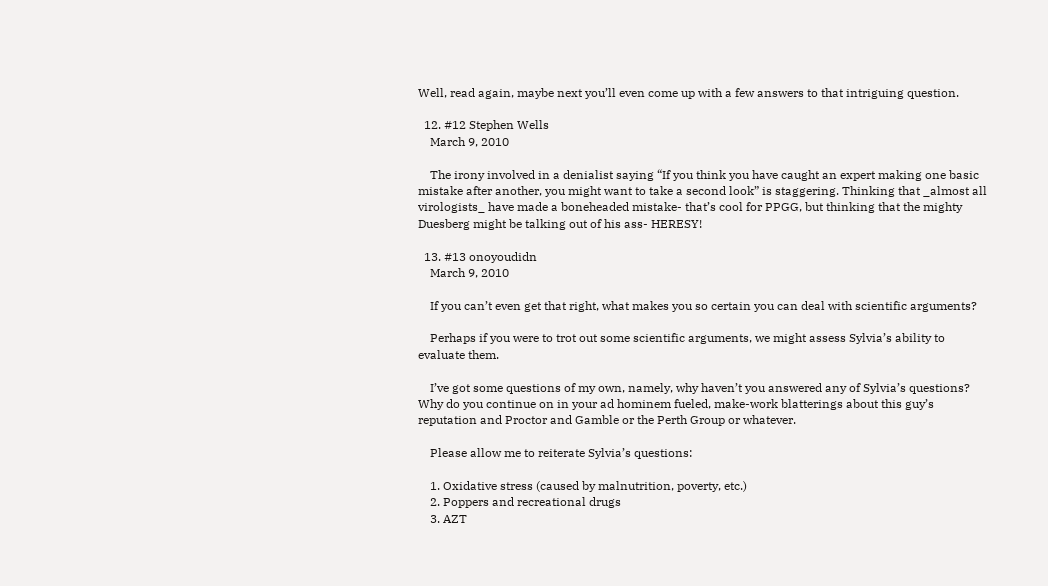Well, read again, maybe next you’ll even come up with a few answers to that intriguing question.

  12. #12 Stephen Wells
    March 9, 2010

    The irony involved in a denialist saying “If you think you have caught an expert making one basic mistake after another, you might want to take a second look” is staggering. Thinking that _almost all virologists_ have made a boneheaded mistake- that’s cool for PPGG, but thinking that the mighty Duesberg might be talking out of his ass- HERESY!

  13. #13 onoyoudidn
    March 9, 2010

    If you can’t even get that right, what makes you so certain you can deal with scientific arguments?

    Perhaps if you were to trot out some scientific arguments, we might assess Sylvia’s ability to evaluate them.

    I’ve got some questions of my own, namely, why haven’t you answered any of Sylvia’s questions? Why do you continue on in your ad hominem fueled, make-work blatterings about this guy’s reputation and Proctor and Gamble or the Perth Group or whatever.

    Please allow me to reiterate Sylvia’s questions:

    1. Oxidative stress (caused by malnutrition, poverty, etc.)
    2. Poppers and recreational drugs
    3. AZT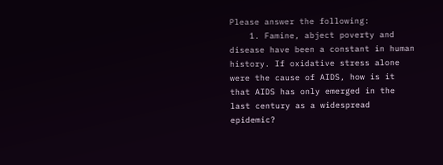Please answer the following:
    1. Famine, abject poverty and disease have been a constant in human history. If oxidative stress alone were the cause of AIDS, how is it that AIDS has only emerged in the last century as a widespread epidemic?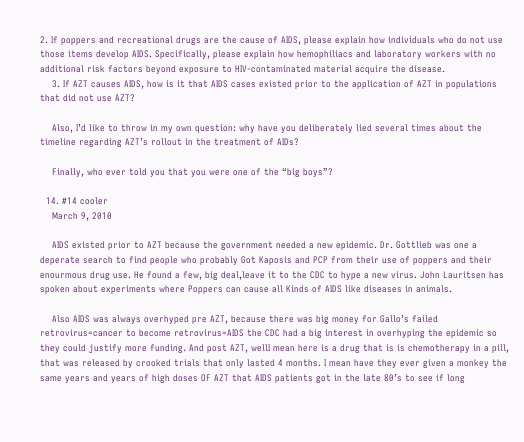2. If poppers and recreational drugs are the cause of AIDS, please explain how individuals who do not use those items develop AIDS. Specifically, please explain how hemophiliacs and laboratory workers with no additional risk factors beyond exposure to HIV-contaminated material acquire the disease.
    3. If AZT causes AIDS, how is it that AIDS cases existed prior to the application of AZT in populations that did not use AZT?

    Also, I’d like to throw in my own question: why have you deliberately lied several times about the timeline regarding AZT’s rollout in the treatment of AIDs?

    Finally, who ever told you that you were one of the “big boys”?

  14. #14 cooler
    March 9, 2010

    AIDS existed prior to AZT because the government needed a new epidemic. Dr. Gottlieb was one a deperate search to find people who probably Got Kaposis and PCP from their use of poppers and their enourmous drug use. He found a few, big deal,leave it to the CDC to hype a new virus. John Lauritsen has spoken about experiments where Poppers can cause all Kinds of AIDS like diseases in animals.

    Also AIDS was always overhyped pre AZT, because there was big money for Gallo’s failed retrovirus=cancer to become retrovirus=AIDS the CDC had a big interest in overhyping the epidemic so they could justify more funding. And post AZT, wellI mean here is a drug that is is chemotherapy in a pill, that was released by crooked trials that only lasted 4 months. I mean have they ever given a monkey the same years and years of high doses OF AZT that AIDS patients got in the late 80’s to see if long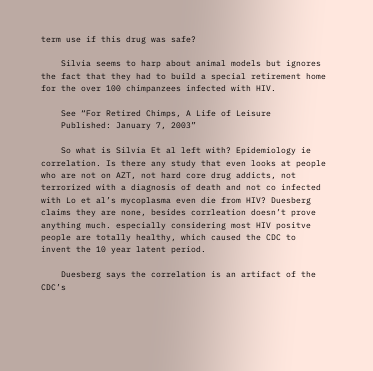term use if this drug was safe?

    Silvia seems to harp about animal models but ignores the fact that they had to build a special retirement home for the over 100 chimpanzees infected with HIV.

    See “For Retired Chimps, A Life of Leisure
    Published: January 7, 2003”

    So what is Silvia Et al left with? Epidemiology ie correlation. Is there any study that even looks at people who are not on AZT, not hard core drug addicts, not terrorized with a diagnosis of death and not co infected with Lo et al’s mycoplasma even die from HIV? Duesberg claims they are none, besides corrleation doesn’t prove anything much. especially considering most HIV positve people are totally healthy, which caused the CDC to invent the 10 year latent period.

    Duesberg says the correlation is an artifact of the CDC’s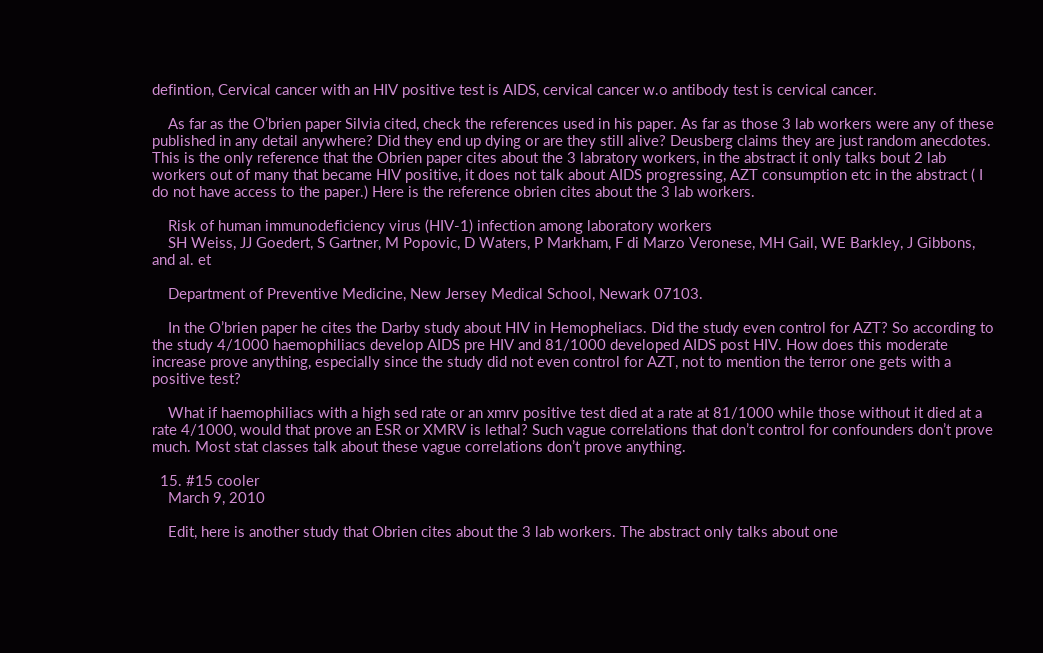defintion, Cervical cancer with an HIV positive test is AIDS, cervical cancer w.o antibody test is cervical cancer.

    As far as the O’brien paper Silvia cited, check the references used in his paper. As far as those 3 lab workers were any of these published in any detail anywhere? Did they end up dying or are they still alive? Deusberg claims they are just random anecdotes. This is the only reference that the Obrien paper cites about the 3 labratory workers, in the abstract it only talks bout 2 lab workers out of many that became HIV positive, it does not talk about AIDS progressing, AZT consumption etc in the abstract ( I do not have access to the paper.) Here is the reference obrien cites about the 3 lab workers.

    Risk of human immunodeficiency virus (HIV-1) infection among laboratory workers
    SH Weiss, JJ Goedert, S Gartner, M Popovic, D Waters, P Markham, F di Marzo Veronese, MH Gail, WE Barkley, J Gibbons, and al. et

    Department of Preventive Medicine, New Jersey Medical School, Newark 07103.

    In the O’brien paper he cites the Darby study about HIV in Hemopheliacs. Did the study even control for AZT? So according to the study 4/1000 haemophiliacs develop AIDS pre HIV and 81/1000 developed AIDS post HIV. How does this moderate increase prove anything, especially since the study did not even control for AZT, not to mention the terror one gets with a positive test?

    What if haemophiliacs with a high sed rate or an xmrv positive test died at a rate at 81/1000 while those without it died at a rate 4/1000, would that prove an ESR or XMRV is lethal? Such vague correlations that don’t control for confounders don’t prove much. Most stat classes talk about these vague correlations don’t prove anything.

  15. #15 cooler
    March 9, 2010

    Edit, here is another study that Obrien cites about the 3 lab workers. The abstract only talks about one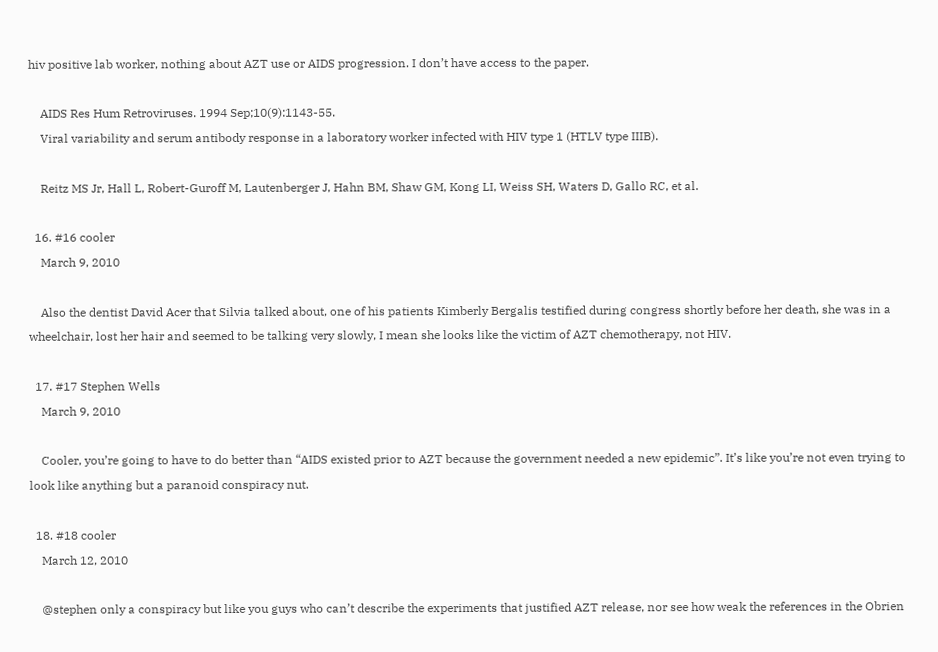hiv positive lab worker, nothing about AZT use or AIDS progression. I don’t have access to the paper.

    AIDS Res Hum Retroviruses. 1994 Sep;10(9):1143-55.
    Viral variability and serum antibody response in a laboratory worker infected with HIV type 1 (HTLV type IIIB).

    Reitz MS Jr, Hall L, Robert-Guroff M, Lautenberger J, Hahn BM, Shaw GM, Kong LI, Weiss SH, Waters D, Gallo RC, et al.

  16. #16 cooler
    March 9, 2010

    Also the dentist David Acer that Silvia talked about, one of his patients Kimberly Bergalis testified during congress shortly before her death, she was in a wheelchair, lost her hair and seemed to be talking very slowly, I mean she looks like the victim of AZT chemotherapy, not HIV.

  17. #17 Stephen Wells
    March 9, 2010

    Cooler, you’re going to have to do better than “AIDS existed prior to AZT because the government needed a new epidemic”. It’s like you’re not even trying to look like anything but a paranoid conspiracy nut.

  18. #18 cooler
    March 12, 2010

    @stephen only a conspiracy but like you guys who can’t describe the experiments that justified AZT release, nor see how weak the references in the Obrien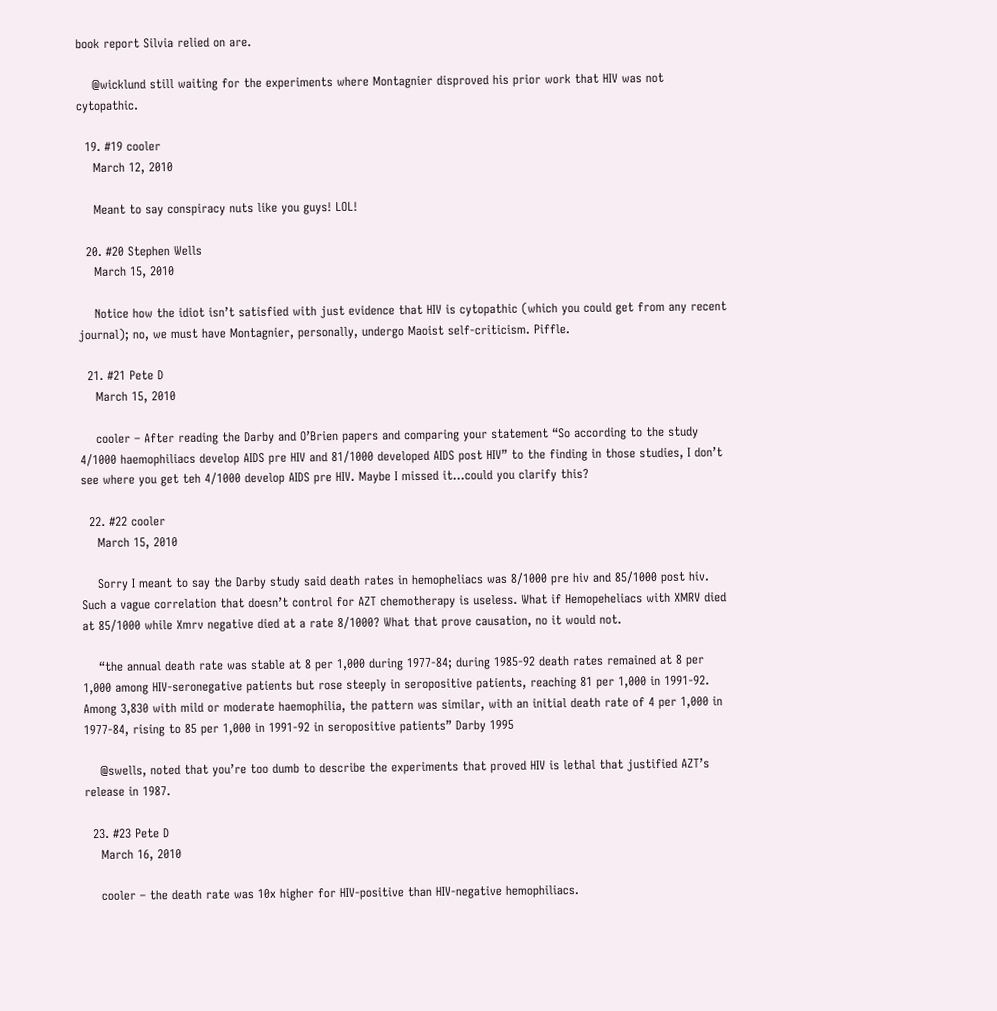book report Silvia relied on are.

    @wicklund still waiting for the experiments where Montagnier disproved his prior work that HIV was not cytopathic.

  19. #19 cooler
    March 12, 2010

    Meant to say conspiracy nuts like you guys! LOL!

  20. #20 Stephen Wells
    March 15, 2010

    Notice how the idiot isn’t satisfied with just evidence that HIV is cytopathic (which you could get from any recent journal); no, we must have Montagnier, personally, undergo Maoist self-criticism. Piffle.

  21. #21 Pete D
    March 15, 2010

    cooler – After reading the Darby and O’Brien papers and comparing your statement “So according to the study 4/1000 haemophiliacs develop AIDS pre HIV and 81/1000 developed AIDS post HIV” to the finding in those studies, I don’t see where you get teh 4/1000 develop AIDS pre HIV. Maybe I missed it…could you clarify this?

  22. #22 cooler
    March 15, 2010

    Sorry I meant to say the Darby study said death rates in hemopheliacs was 8/1000 pre hiv and 85/1000 post hiv. Such a vague correlation that doesn’t control for AZT chemotherapy is useless. What if Hemopeheliacs with XMRV died at 85/1000 while Xmrv negative died at a rate 8/1000? What that prove causation, no it would not.

    “the annual death rate was stable at 8 per 1,000 during 1977-84; during 1985-92 death rates remained at 8 per 1,000 among HIV-seronegative patients but rose steeply in seropositive patients, reaching 81 per 1,000 in 1991-92. Among 3,830 with mild or moderate haemophilia, the pattern was similar, with an initial death rate of 4 per 1,000 in 1977-84, rising to 85 per 1,000 in 1991-92 in seropositive patients” Darby 1995

    @swells, noted that you’re too dumb to describe the experiments that proved HIV is lethal that justified AZT’s release in 1987.

  23. #23 Pete D
    March 16, 2010

    cooler – the death rate was 10x higher for HIV-positive than HIV-negative hemophiliacs.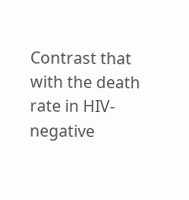Contrast that with the death rate in HIV-negative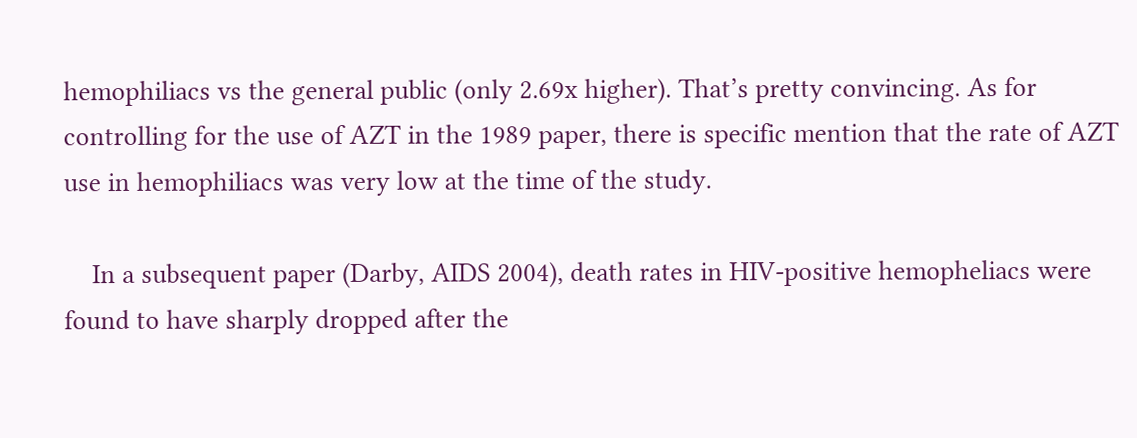hemophiliacs vs the general public (only 2.69x higher). That’s pretty convincing. As for controlling for the use of AZT in the 1989 paper, there is specific mention that the rate of AZT use in hemophiliacs was very low at the time of the study.

    In a subsequent paper (Darby, AIDS 2004), death rates in HIV-positive hemopheliacs were found to have sharply dropped after the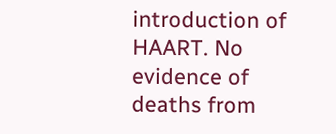introduction of HAART. No evidence of deaths from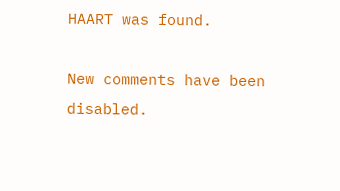HAART was found.

New comments have been disabled.